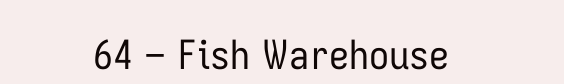64 – Fish Warehouse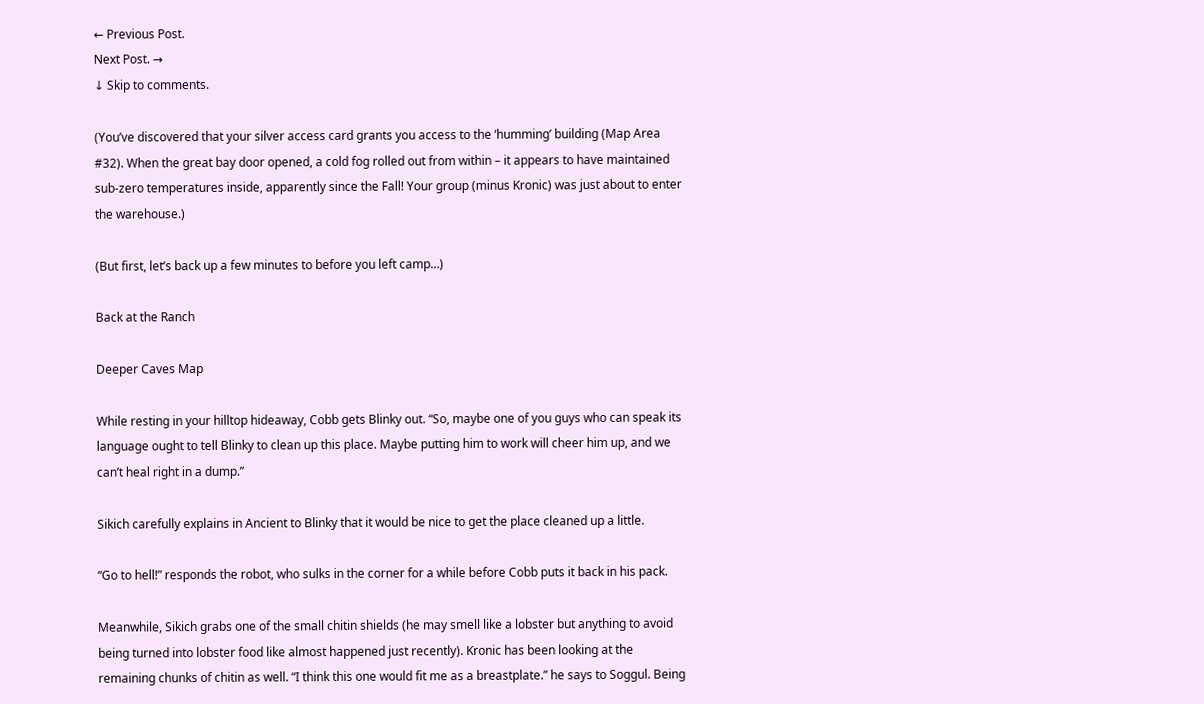← Previous Post.
Next Post. →
↓ Skip to comments.

(You’ve discovered that your silver access card grants you access to the ‘humming’ building (Map Area #32). When the great bay door opened, a cold fog rolled out from within – it appears to have maintained sub-zero temperatures inside, apparently since the Fall! Your group (minus Kronic) was just about to enter the warehouse.)

(But first, let’s back up a few minutes to before you left camp…)

Back at the Ranch

Deeper Caves Map

While resting in your hilltop hideaway, Cobb gets Blinky out. “So, maybe one of you guys who can speak its language ought to tell Blinky to clean up this place. Maybe putting him to work will cheer him up, and we can’t heal right in a dump.”

Sikich carefully explains in Ancient to Blinky that it would be nice to get the place cleaned up a little.

“Go to hell!” responds the robot, who sulks in the corner for a while before Cobb puts it back in his pack.

Meanwhile, Sikich grabs one of the small chitin shields (he may smell like a lobster but anything to avoid being turned into lobster food like almost happened just recently). Kronic has been looking at the remaining chunks of chitin as well. “I think this one would fit me as a breastplate.” he says to Soggul. Being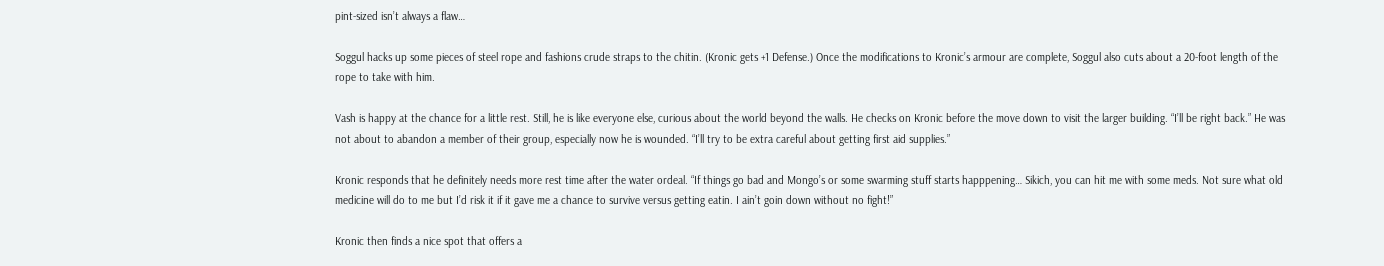pint-sized isn’t always a flaw…

Soggul hacks up some pieces of steel rope and fashions crude straps to the chitin. (Kronic gets +1 Defense.) Once the modifications to Kronic’s armour are complete, Soggul also cuts about a 20-foot length of the rope to take with him.

Vash is happy at the chance for a little rest. Still, he is like everyone else, curious about the world beyond the walls. He checks on Kronic before the move down to visit the larger building. “I’ll be right back.” He was not about to abandon a member of their group, especially now he is wounded. “I’ll try to be extra careful about getting first aid supplies.”

Kronic responds that he definitely needs more rest time after the water ordeal. “If things go bad and Mongo’s or some swarming stuff starts happpening… Sikich, you can hit me with some meds. Not sure what old medicine will do to me but I’d risk it if it gave me a chance to survive versus getting eatin. I ain’t goin down without no fight!”

Kronic then finds a nice spot that offers a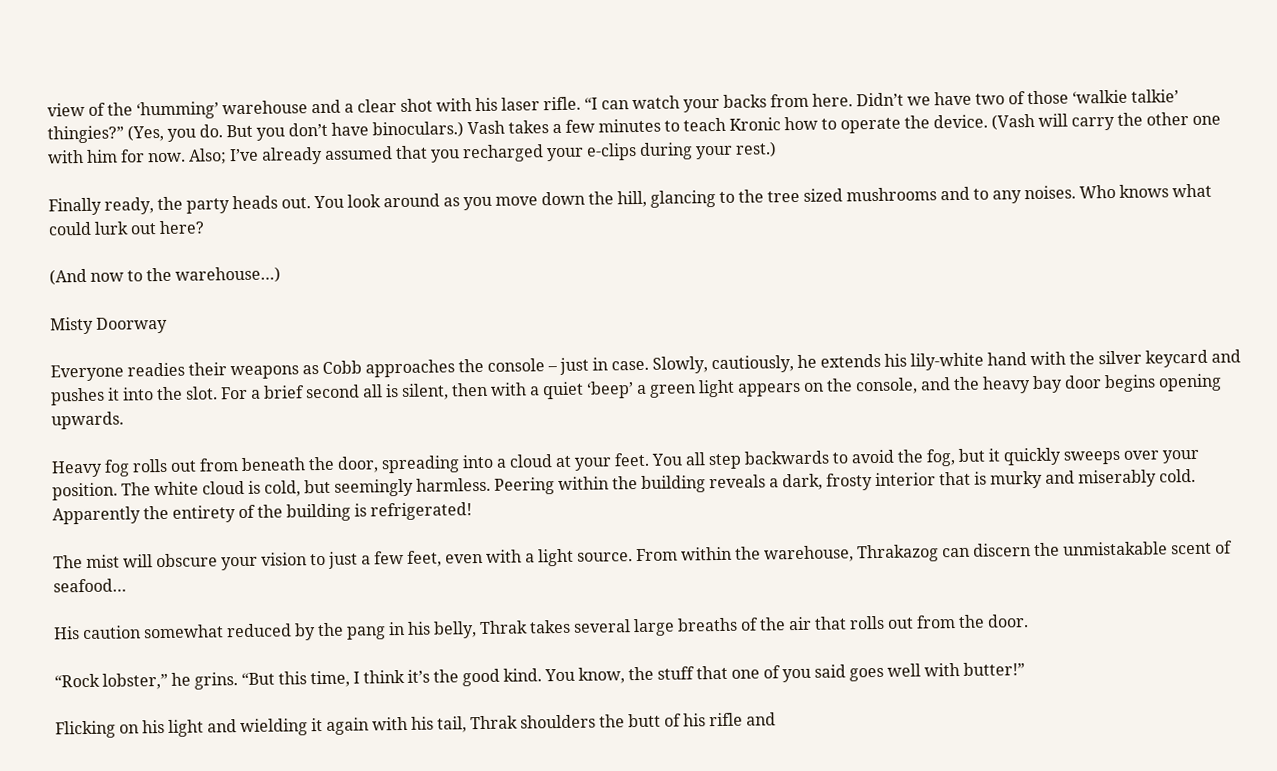view of the ‘humming’ warehouse and a clear shot with his laser rifle. “I can watch your backs from here. Didn’t we have two of those ‘walkie talkie’ thingies?” (Yes, you do. But you don’t have binoculars.) Vash takes a few minutes to teach Kronic how to operate the device. (Vash will carry the other one with him for now. Also; I’ve already assumed that you recharged your e-clips during your rest.)

Finally ready, the party heads out. You look around as you move down the hill, glancing to the tree sized mushrooms and to any noises. Who knows what could lurk out here?

(And now to the warehouse…)

Misty Doorway

Everyone readies their weapons as Cobb approaches the console – just in case. Slowly, cautiously, he extends his lily-white hand with the silver keycard and pushes it into the slot. For a brief second all is silent, then with a quiet ‘beep’ a green light appears on the console, and the heavy bay door begins opening upwards.

Heavy fog rolls out from beneath the door, spreading into a cloud at your feet. You all step backwards to avoid the fog, but it quickly sweeps over your position. The white cloud is cold, but seemingly harmless. Peering within the building reveals a dark, frosty interior that is murky and miserably cold. Apparently the entirety of the building is refrigerated!

The mist will obscure your vision to just a few feet, even with a light source. From within the warehouse, Thrakazog can discern the unmistakable scent of seafood…

His caution somewhat reduced by the pang in his belly, Thrak takes several large breaths of the air that rolls out from the door.

“Rock lobster,” he grins. “But this time, I think it’s the good kind. You know, the stuff that one of you said goes well with butter!”

Flicking on his light and wielding it again with his tail, Thrak shoulders the butt of his rifle and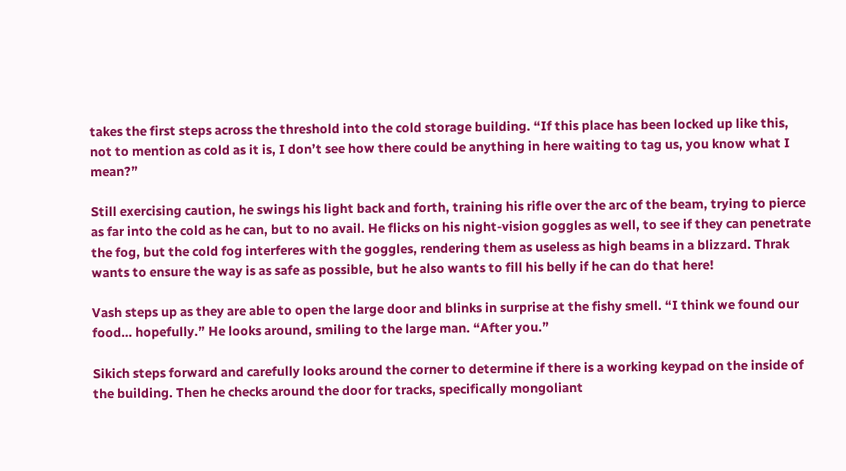takes the first steps across the threshold into the cold storage building. “If this place has been locked up like this, not to mention as cold as it is, I don’t see how there could be anything in here waiting to tag us, you know what I mean?”

Still exercising caution, he swings his light back and forth, training his rifle over the arc of the beam, trying to pierce as far into the cold as he can, but to no avail. He flicks on his night-vision goggles as well, to see if they can penetrate the fog, but the cold fog interferes with the goggles, rendering them as useless as high beams in a blizzard. Thrak wants to ensure the way is as safe as possible, but he also wants to fill his belly if he can do that here!

Vash steps up as they are able to open the large door and blinks in surprise at the fishy smell. “I think we found our food… hopefully.” He looks around, smiling to the large man. “After you.”

Sikich steps forward and carefully looks around the corner to determine if there is a working keypad on the inside of the building. Then he checks around the door for tracks, specifically mongoliant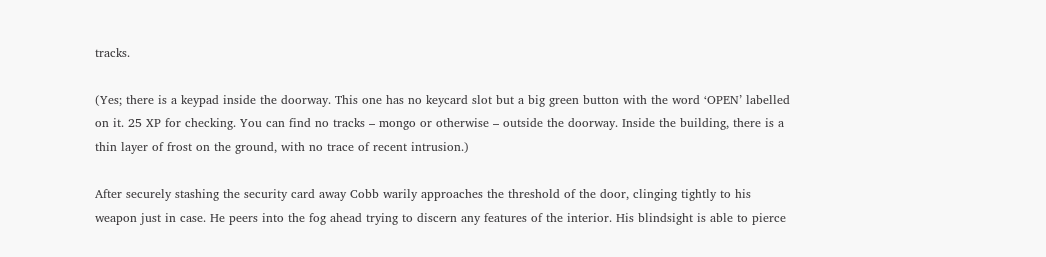tracks.

(Yes; there is a keypad inside the doorway. This one has no keycard slot but a big green button with the word ‘OPEN’ labelled on it. 25 XP for checking. You can find no tracks – mongo or otherwise – outside the doorway. Inside the building, there is a thin layer of frost on the ground, with no trace of recent intrusion.)

After securely stashing the security card away Cobb warily approaches the threshold of the door, clinging tightly to his weapon just in case. He peers into the fog ahead trying to discern any features of the interior. His blindsight is able to pierce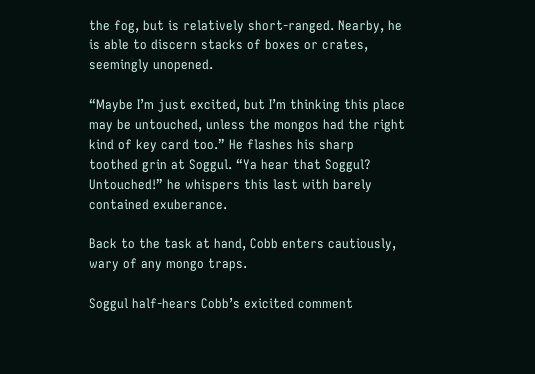the fog, but is relatively short-ranged. Nearby, he is able to discern stacks of boxes or crates, seemingly unopened.

“Maybe I’m just excited, but I’m thinking this place may be untouched, unless the mongos had the right kind of key card too.” He flashes his sharp toothed grin at Soggul. “Ya hear that Soggul? Untouched!” he whispers this last with barely contained exuberance.

Back to the task at hand, Cobb enters cautiously, wary of any mongo traps.

Soggul half-hears Cobb’s exicited comment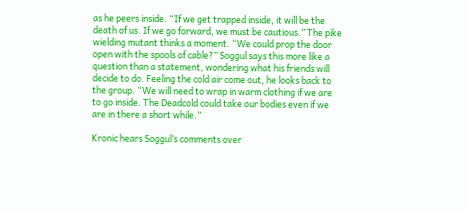as he peers inside. “If we get trapped inside, it will be the death of us. If we go forward, we must be cautious.” The pike wielding mutant thinks a moment. “We could prop the door open with the spools of cable?” Soggul says this more like a question than a statement, wondering what his friends will decide to do. Feeling the cold air come out, he looks back to the group. “We will need to wrap in warm clothing if we are to go inside. The Deadcold could take our bodies even if we are in there a short while.”

Kronic hears Soggul’s comments over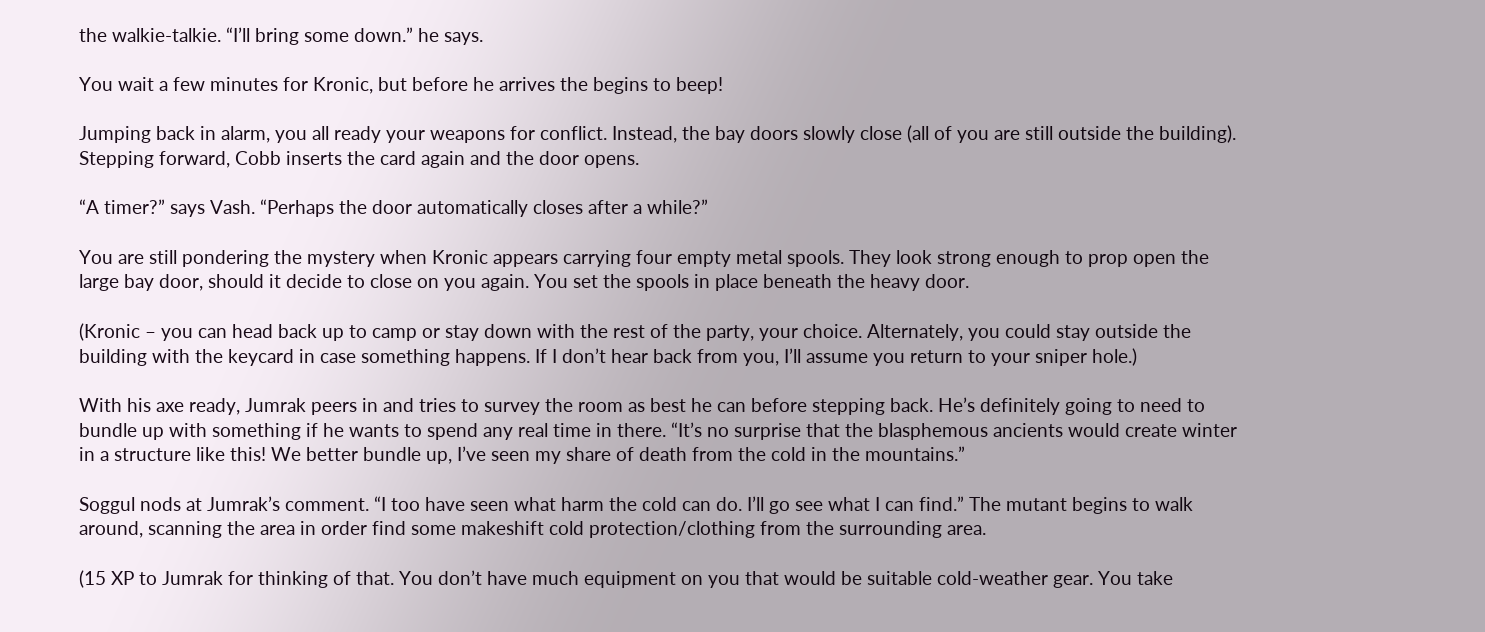the walkie-talkie. “I’ll bring some down.” he says.

You wait a few minutes for Kronic, but before he arrives the begins to beep!

Jumping back in alarm, you all ready your weapons for conflict. Instead, the bay doors slowly close (all of you are still outside the building). Stepping forward, Cobb inserts the card again and the door opens.

“A timer?” says Vash. “Perhaps the door automatically closes after a while?”

You are still pondering the mystery when Kronic appears carrying four empty metal spools. They look strong enough to prop open the large bay door, should it decide to close on you again. You set the spools in place beneath the heavy door.

(Kronic – you can head back up to camp or stay down with the rest of the party, your choice. Alternately, you could stay outside the building with the keycard in case something happens. If I don’t hear back from you, I’ll assume you return to your sniper hole.)

With his axe ready, Jumrak peers in and tries to survey the room as best he can before stepping back. He’s definitely going to need to bundle up with something if he wants to spend any real time in there. “It’s no surprise that the blasphemous ancients would create winter in a structure like this! We better bundle up, I’ve seen my share of death from the cold in the mountains.”

Soggul nods at Jumrak’s comment. “I too have seen what harm the cold can do. I’ll go see what I can find.” The mutant begins to walk around, scanning the area in order find some makeshift cold protection/clothing from the surrounding area.

(15 XP to Jumrak for thinking of that. You don’t have much equipment on you that would be suitable cold-weather gear. You take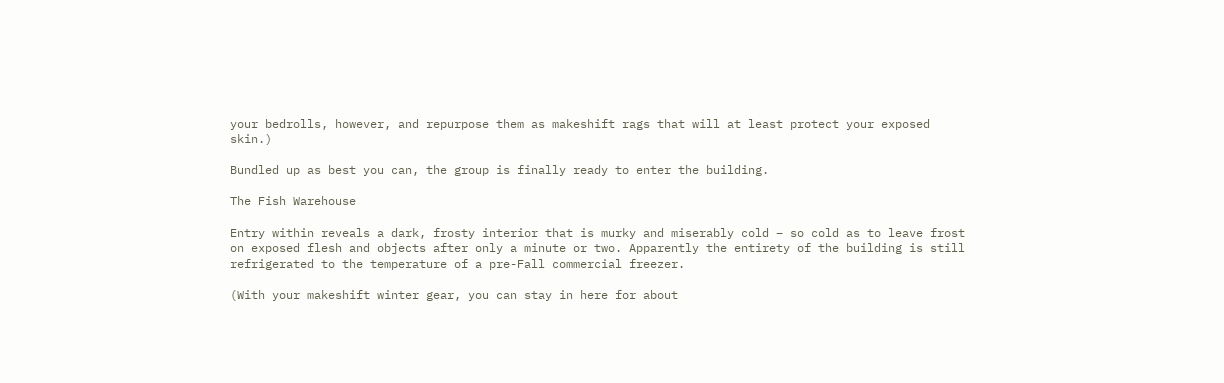your bedrolls, however, and repurpose them as makeshift rags that will at least protect your exposed skin.)

Bundled up as best you can, the group is finally ready to enter the building.

The Fish Warehouse

Entry within reveals a dark, frosty interior that is murky and miserably cold – so cold as to leave frost on exposed flesh and objects after only a minute or two. Apparently the entirety of the building is still refrigerated to the temperature of a pre-Fall commercial freezer.

(With your makeshift winter gear, you can stay in here for about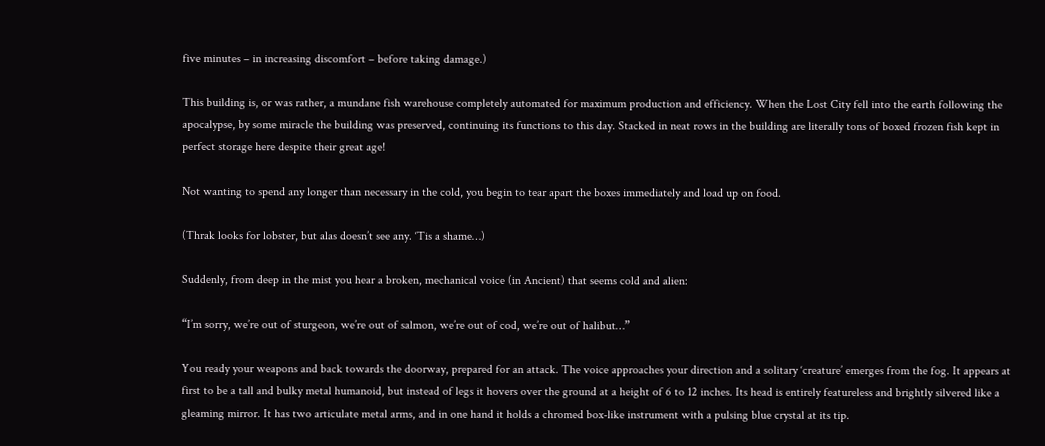five minutes – in increasing discomfort – before taking damage.)

This building is, or was rather, a mundane fish warehouse completely automated for maximum production and efficiency. When the Lost City fell into the earth following the apocalypse, by some miracle the building was preserved, continuing its functions to this day. Stacked in neat rows in the building are literally tons of boxed frozen fish kept in perfect storage here despite their great age!

Not wanting to spend any longer than necessary in the cold, you begin to tear apart the boxes immediately and load up on food.

(Thrak looks for lobster, but alas doesn’t see any. ‘Tis a shame…)

Suddenly, from deep in the mist you hear a broken, mechanical voice (in Ancient) that seems cold and alien:

“I’m sorry, we’re out of sturgeon, we’re out of salmon, we’re out of cod, we’re out of halibut…”

You ready your weapons and back towards the doorway, prepared for an attack. The voice approaches your direction and a solitary ‘creature’ emerges from the fog. It appears at first to be a tall and bulky metal humanoid, but instead of legs it hovers over the ground at a height of 6 to 12 inches. Its head is entirely featureless and brightly silvered like a gleaming mirror. It has two articulate metal arms, and in one hand it holds a chromed box-like instrument with a pulsing blue crystal at its tip.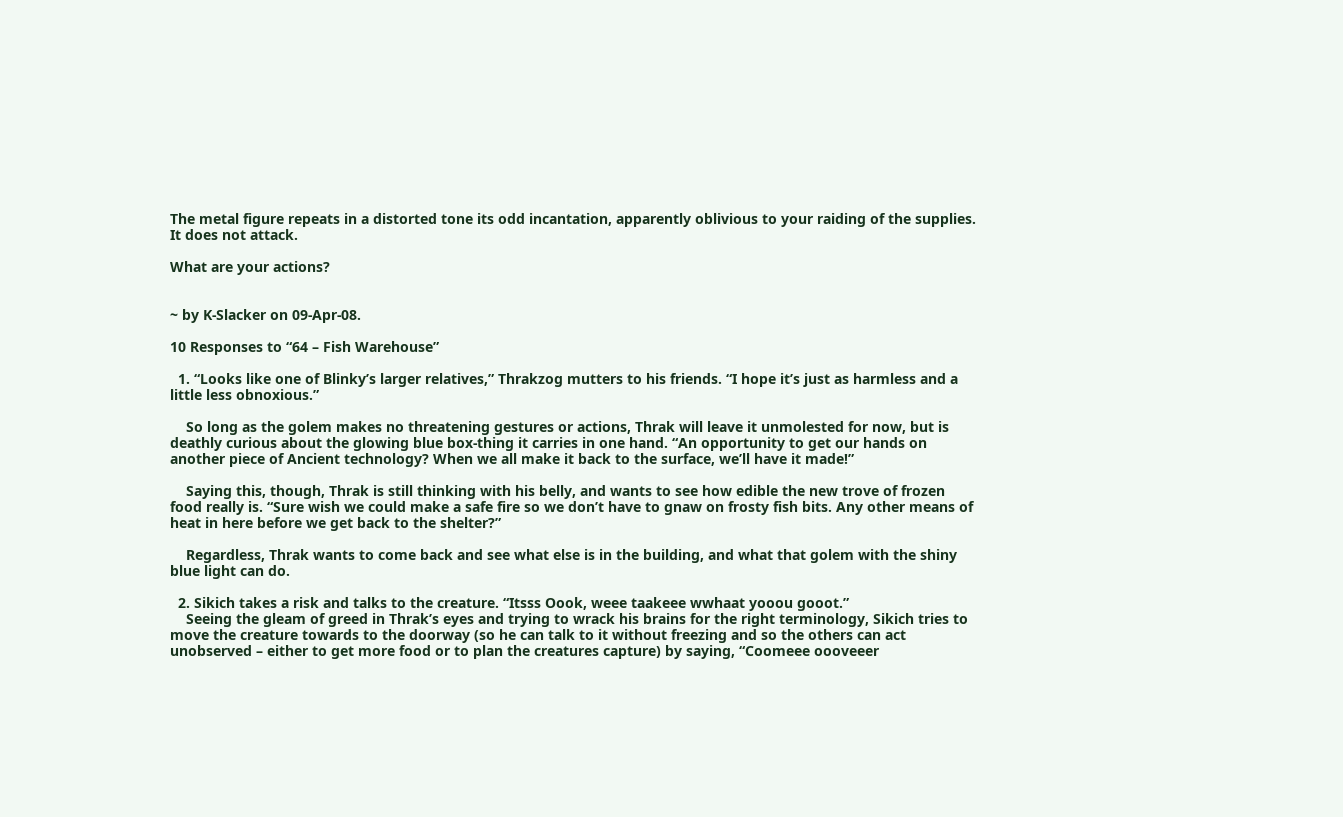The metal figure repeats in a distorted tone its odd incantation, apparently oblivious to your raiding of the supplies. It does not attack.

What are your actions?


~ by K-Slacker on 09-Apr-08.

10 Responses to “64 – Fish Warehouse”

  1. “Looks like one of Blinky’s larger relatives,” Thrakzog mutters to his friends. “I hope it’s just as harmless and a little less obnoxious.”

    So long as the golem makes no threatening gestures or actions, Thrak will leave it unmolested for now, but is deathly curious about the glowing blue box-thing it carries in one hand. “An opportunity to get our hands on another piece of Ancient technology? When we all make it back to the surface, we’ll have it made!”

    Saying this, though, Thrak is still thinking with his belly, and wants to see how edible the new trove of frozen food really is. “Sure wish we could make a safe fire so we don’t have to gnaw on frosty fish bits. Any other means of heat in here before we get back to the shelter?”

    Regardless, Thrak wants to come back and see what else is in the building, and what that golem with the shiny blue light can do.

  2. Sikich takes a risk and talks to the creature. “Itsss Oook, weee taakeee wwhaat yooou gooot.”
    Seeing the gleam of greed in Thrak’s eyes and trying to wrack his brains for the right terminology, Sikich tries to move the creature towards to the doorway (so he can talk to it without freezing and so the others can act unobserved – either to get more food or to plan the creatures capture) by saying, “Coomeee oooveeer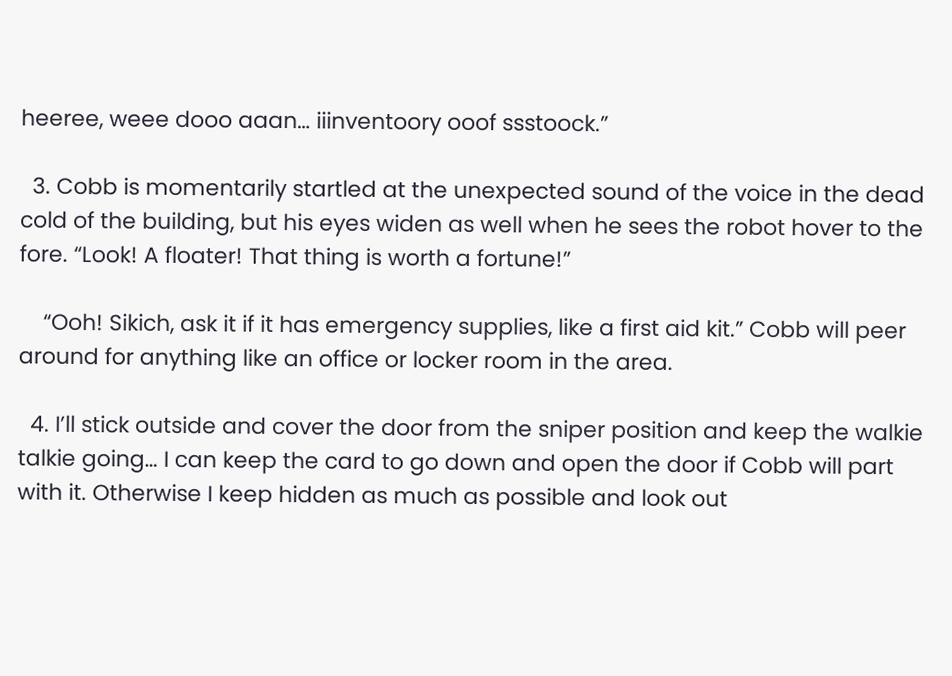heeree, weee dooo aaan… iiinventoory ooof ssstoock.”

  3. Cobb is momentarily startled at the unexpected sound of the voice in the dead cold of the building, but his eyes widen as well when he sees the robot hover to the fore. “Look! A floater! That thing is worth a fortune!”

    “Ooh! Sikich, ask it if it has emergency supplies, like a first aid kit.” Cobb will peer around for anything like an office or locker room in the area.

  4. I’ll stick outside and cover the door from the sniper position and keep the walkie talkie going… I can keep the card to go down and open the door if Cobb will part with it. Otherwise I keep hidden as much as possible and look out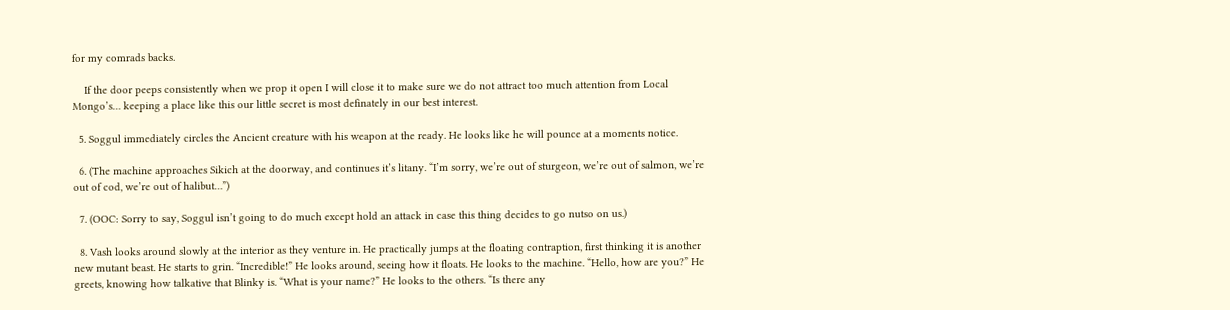for my comrads backs.

    If the door peeps consistently when we prop it open I will close it to make sure we do not attract too much attention from Local Mongo’s… keeping a place like this our little secret is most definately in our best interest.

  5. Soggul immediately circles the Ancient creature with his weapon at the ready. He looks like he will pounce at a moments notice.

  6. (The machine approaches Sikich at the doorway, and continues it’s litany. “I’m sorry, we’re out of sturgeon, we’re out of salmon, we’re out of cod, we’re out of halibut…”)

  7. (OOC: Sorry to say, Soggul isn’t going to do much except hold an attack in case this thing decides to go nutso on us.)

  8. Vash looks around slowly at the interior as they venture in. He practically jumps at the floating contraption, first thinking it is another new mutant beast. He starts to grin. “Incredible!” He looks around, seeing how it floats. He looks to the machine. “Hello, how are you?” He greets, knowing how talkative that Blinky is. “What is your name?” He looks to the others. “Is there any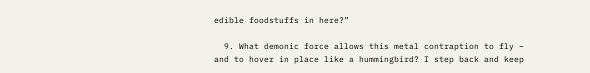edible foodstuffs in here?”

  9. What demonic force allows this metal contraption to fly – and to hover in place like a hummingbird? I step back and keep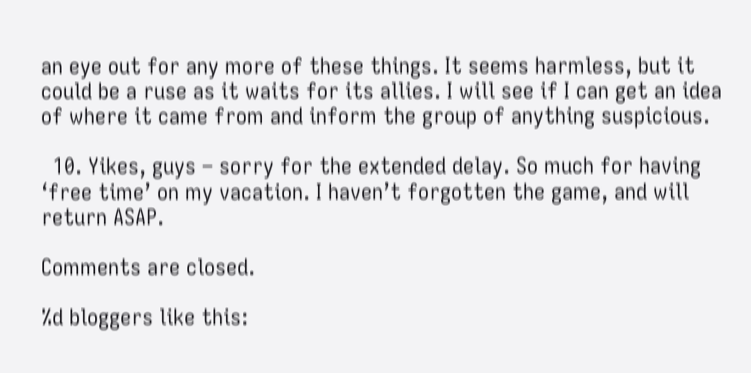an eye out for any more of these things. It seems harmless, but it could be a ruse as it waits for its allies. I will see if I can get an idea of where it came from and inform the group of anything suspicious.

  10. Yikes, guys – sorry for the extended delay. So much for having ‘free time’ on my vacation. I haven’t forgotten the game, and will return ASAP.

Comments are closed.

%d bloggers like this: